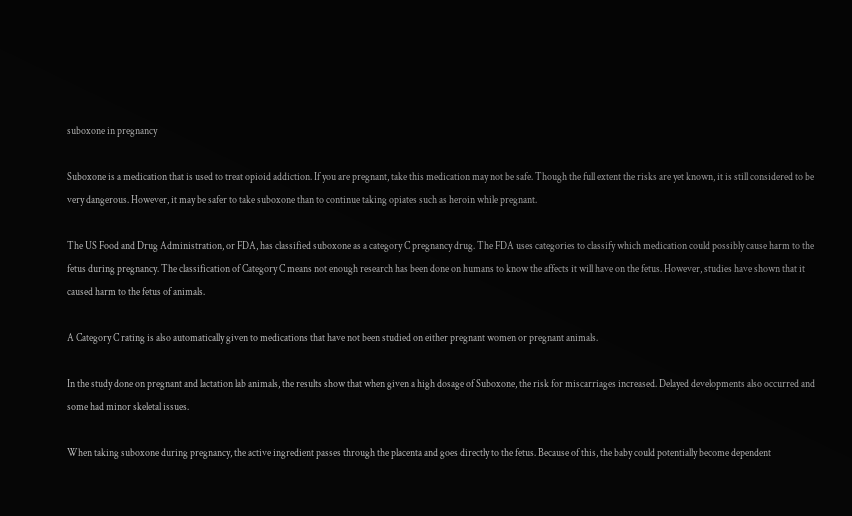suboxone in pregnancy

Suboxone is a medication that is used to treat opioid addiction. If you are pregnant, take this medication may not be safe. Though the full extent the risks are yet known, it is still considered to be very dangerous. However, it may be safer to take suboxone than to continue taking opiates such as heroin while pregnant.

The US Food and Drug Administration, or FDA, has classified suboxone as a category C pregnancy drug. The FDA uses categories to classify which medication could possibly cause harm to the fetus during pregnancy. The classification of Category C means not enough research has been done on humans to know the affects it will have on the fetus. However, studies have shown that it caused harm to the fetus of animals.

A Category C rating is also automatically given to medications that have not been studied on either pregnant women or pregnant animals.

In the study done on pregnant and lactation lab animals, the results show that when given a high dosage of Suboxone, the risk for miscarriages increased. Delayed developments also occurred and some had minor skeletal issues.

When taking suboxone during pregnancy, the active ingredient passes through the placenta and goes directly to the fetus. Because of this, the baby could potentially become dependent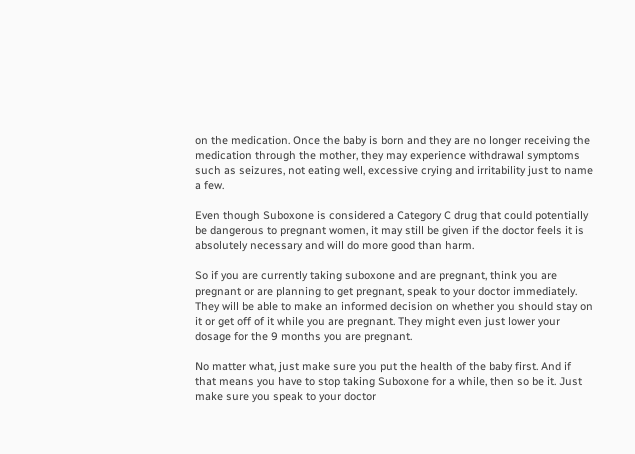on the medication. Once the baby is born and they are no longer receiving the medication through the mother, they may experience withdrawal symptoms such as seizures, not eating well, excessive crying and irritability just to name a few.

Even though Suboxone is considered a Category C drug that could potentially be dangerous to pregnant women, it may still be given if the doctor feels it is absolutely necessary and will do more good than harm.

So if you are currently taking suboxone and are pregnant, think you are pregnant or are planning to get pregnant, speak to your doctor immediately. They will be able to make an informed decision on whether you should stay on it or get off of it while you are pregnant. They might even just lower your dosage for the 9 months you are pregnant.

No matter what, just make sure you put the health of the baby first. And if that means you have to stop taking Suboxone for a while, then so be it. Just make sure you speak to your doctor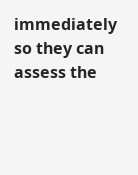immediately so they can assess the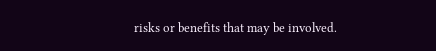risks or benefits that may be involved.